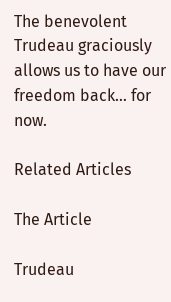The benevolent Trudeau graciously allows us to have our freedom back… for now.

Related Articles

The Article

Trudeau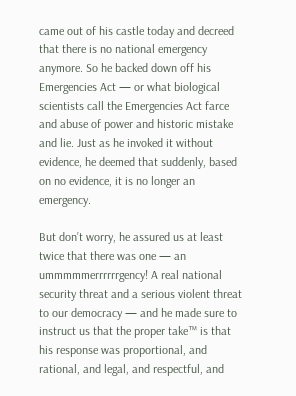came out of his castle today and decreed that there is no national emergency anymore. So he backed down off his Emergencies Act — or what biological scientists call the Emergencies Act farce and abuse of power and historic mistake and lie. Just as he invoked it without evidence, he deemed that suddenly, based on no evidence, it is no longer an emergency.

But don’t worry, he assured us at least twice that there was one — an ummmmmerrrrrrgency! A real national security threat and a serious violent threat to our democracy — and he made sure to instruct us that the proper take™ is that his response was proportional, and rational, and legal, and respectful, and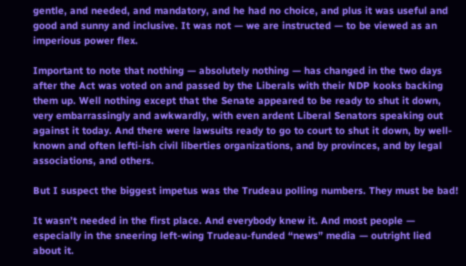gentle, and needed, and mandatory, and he had no choice, and plus it was useful and good and sunny and inclusive. It was not — we are instructed — to be viewed as an imperious power flex.

Important to note that nothing — absolutely nothing — has changed in the two days after the Act was voted on and passed by the Liberals with their NDP kooks backing them up. Well nothing except that the Senate appeared to be ready to shut it down, very embarrassingly and awkwardly, with even ardent Liberal Senators speaking out against it today. And there were lawsuits ready to go to court to shut it down, by well-known and often lefti-ish civil liberties organizations, and by provinces, and by legal associations, and others.

But I suspect the biggest impetus was the Trudeau polling numbers. They must be bad!

It wasn’t needed in the first place. And everybody knew it. And most people — especially in the sneering left-wing Trudeau-funded “news” media — outright lied about it.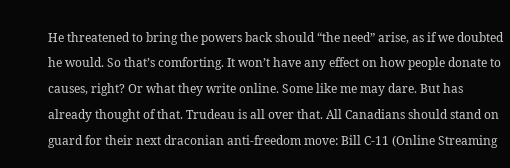He threatened to bring the powers back should “the need” arise, as if we doubted he would. So that’s comforting. It won’t have any effect on how people donate to causes, right? Or what they write online. Some like me may dare. But has already thought of that. Trudeau is all over that. All Canadians should stand on guard for their next draconian anti-freedom move: Bill C-11 (Online Streaming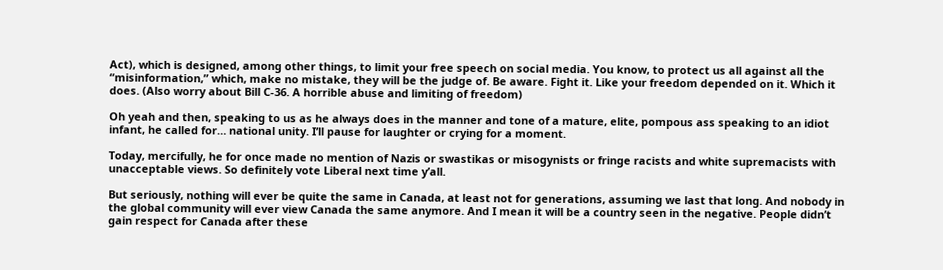Act), which is designed, among other things, to limit your free speech on social media. You know, to protect us all against all the “misinformation,” which, make no mistake, they will be the judge of. Be aware. Fight it. Like your freedom depended on it. Which it does. (Also worry about Bill C-36. A horrible abuse and limiting of freedom)

Oh yeah and then, speaking to us as he always does in the manner and tone of a mature, elite, pompous ass speaking to an idiot infant, he called for… national unity. I’ll pause for laughter or crying for a moment.

Today, mercifully, he for once made no mention of Nazis or swastikas or misogynists or fringe racists and white supremacists with unacceptable views. So definitely vote Liberal next time y’all.

But seriously, nothing will ever be quite the same in Canada, at least not for generations, assuming we last that long. And nobody in the global community will ever view Canada the same anymore. And I mean it will be a country seen in the negative. People didn’t gain respect for Canada after these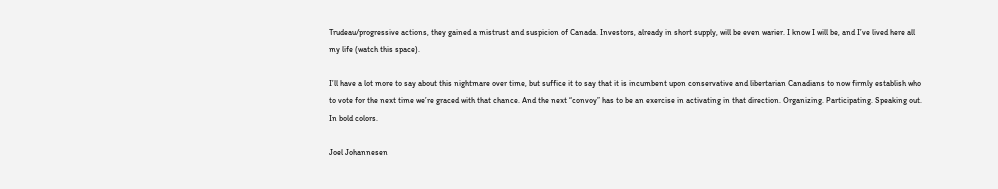Trudeau/progressive actions, they gained a mistrust and suspicion of Canada. Investors, already in short supply, will be even warier. I know I will be, and I’ve lived here all my life (watch this space).

I’ll have a lot more to say about this nightmare over time, but suffice it to say that it is incumbent upon conservative and libertarian Canadians to now firmly establish who to vote for the next time we’re graced with that chance. And the next “convoy” has to be an exercise in activating in that direction. Organizing. Participating. Speaking out. In bold colors.

Joel Johannesen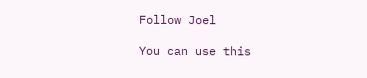Follow Joel

You can use this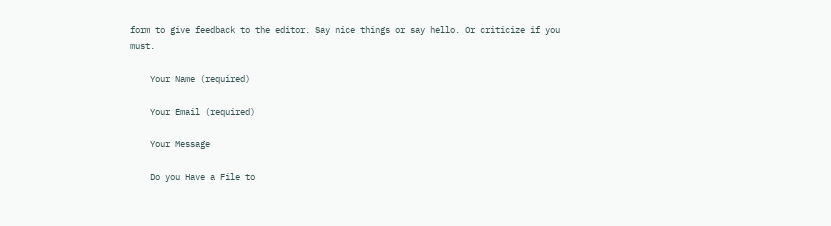form to give feedback to the editor. Say nice things or say hello. Or criticize if you must.

    Your Name (required)

    Your Email (required)

    Your Message

    Do you Have a File to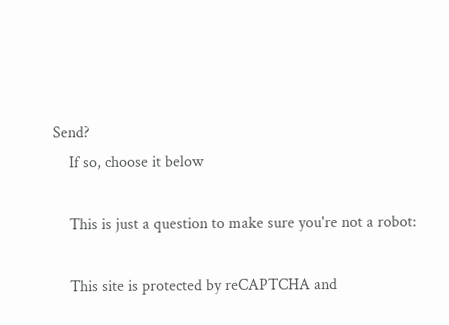Send?
    If so, choose it below

    This is just a question to make sure you're not a robot:

    This site is protected by reCAPTCHA and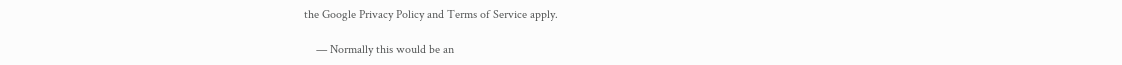the Google Privacy Policy and Terms of Service apply.

    — Normally this would be an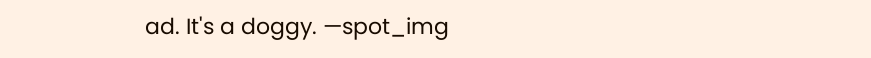ad. It's a doggy. —spot_img